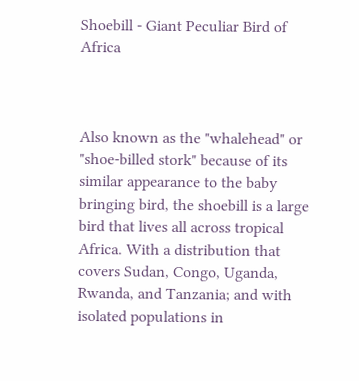Shoebill - Giant Peculiar Bird of Africa



Also known as the "whalehead" or "shoe-billed stork" because of its similar appearance to the baby bringing bird, the shoebill is a large bird that lives all across tropical Africa. With a distribution that covers Sudan, Congo, Uganda, Rwanda, and Tanzania; and with isolated populations in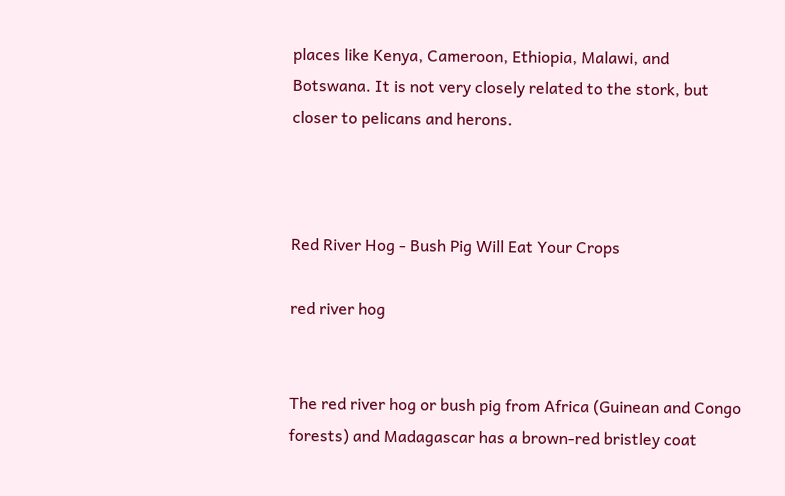places like Kenya, Cameroon, Ethiopia, Malawi, and Botswana. It is not very closely related to the stork, but closer to pelicans and herons.



Red River Hog - Bush Pig Will Eat Your Crops

red river hog


The red river hog or bush pig from Africa (Guinean and Congo forests) and Madagascar has a brown-red bristley coat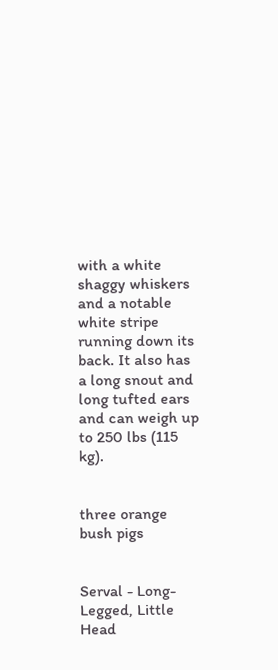with a white shaggy whiskers and a notable white stripe running down its back. It also has a long snout and long tufted ears and can weigh up to 250 lbs (115 kg).


three orange bush pigs


Serval - Long-Legged, Little Head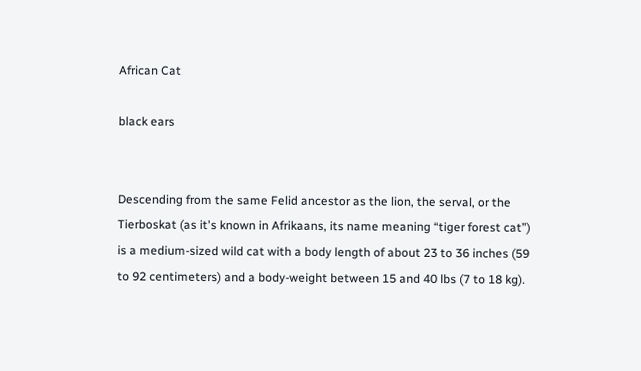African Cat

black ears


Descending from the same Felid ancestor as the lion, the serval, or the Tierboskat (as it's known in Afrikaans, its name meaning “tiger forest cat”) is a medium-sized wild cat with a body length of about 23 to 36 inches (59 to 92 centimeters) and a body-weight between 15 and 40 lbs (7 to 18 kg).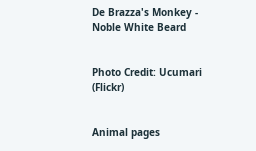De Brazza's Monkey - Noble White Beard


Photo Credit: Ucumari (Flickr)


Animal pages